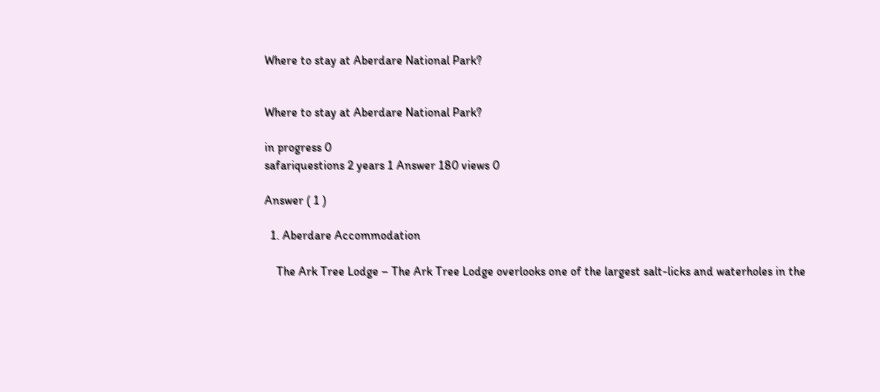Where to stay at Aberdare National Park?


Where to stay at Aberdare National Park?

in progress 0
safariquestions 2 years 1 Answer 180 views 0

Answer ( 1 )

  1. Aberdare Accommodation

    The Ark Tree Lodge – The Ark Tree Lodge overlooks one of the largest salt-licks and waterholes in the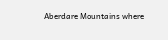Aberdare Mountains where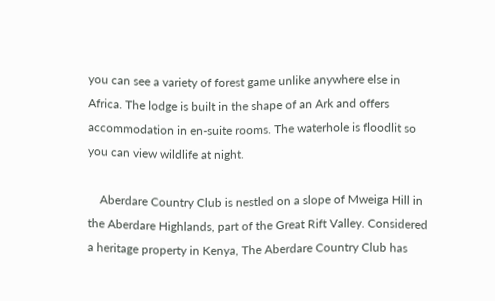you can see a variety of forest game unlike anywhere else in Africa. The lodge is built in the shape of an Ark and offers accommodation in en-suite rooms. The waterhole is floodlit so you can view wildlife at night.

    Aberdare Country Club is nestled on a slope of Mweiga Hill in the Aberdare Highlands, part of the Great Rift Valley. Considered a heritage property in Kenya, The Aberdare Country Club has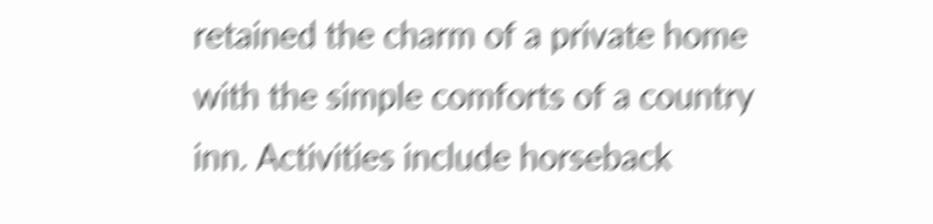retained the charm of a private home with the simple comforts of a country inn. Activities include horseback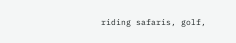riding safaris, golf,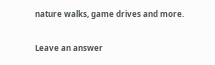nature walks, game drives and more.

Leave an answer